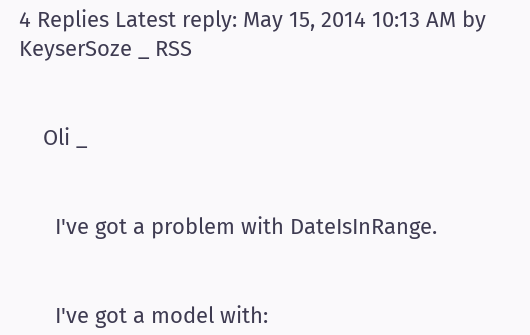4 Replies Latest reply: May 15, 2014 10:13 AM by KeyserSoze _ RSS


    Oli _


      I've got a problem with DateIsInRange.


      I've got a model with: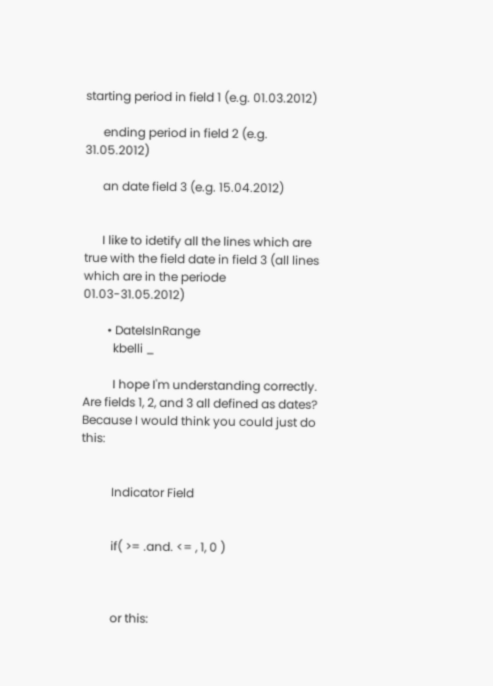starting period in field 1 (e.g. 01.03.2012)

      ending period in field 2 (e.g. 31.05.2012)

      an date field 3 (e.g. 15.04.2012)


      I like to idetify all the lines which are true with the field date in field 3 (all lines which are in the periode 01.03-31.05.2012)

        • DateIsInRange
          kbelli _

          I hope I'm understanding correctly.  Are fields 1, 2, and 3 all defined as dates?  Because I would think you could just do this:


          Indicator Field


          if( >= .and. <= , 1, 0 )



          or this: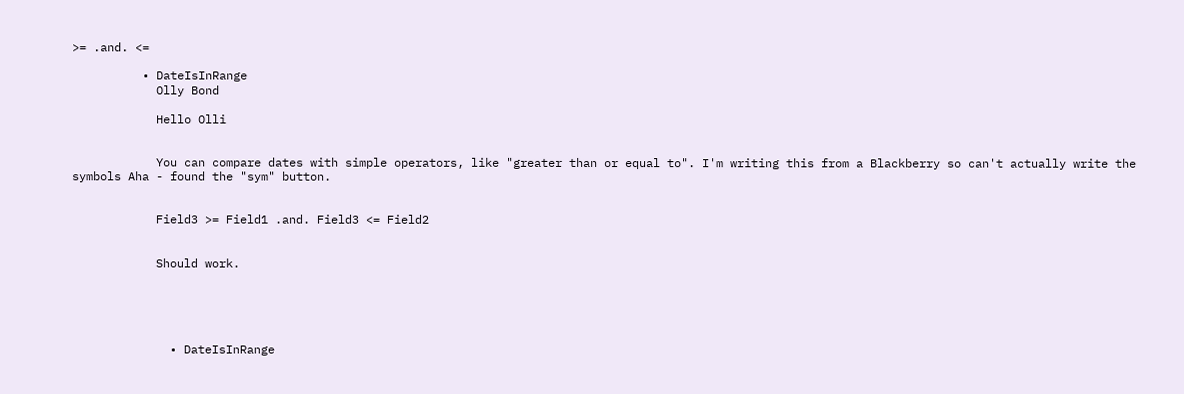>= .and. <=

          • DateIsInRange
            Olly Bond

            Hello Olli


            You can compare dates with simple operators, like "greater than or equal to". I'm writing this from a Blackberry so can't actually write the symbols Aha - found the "sym" button.


            Field3 >= Field1 .and. Field3 <= Field2


            Should work.





              • DateIsInRange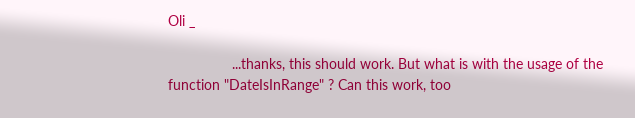Oli _

                ...thanks, this should work. But what is with the usage of the function "DateIsInRange" ? Can this work, too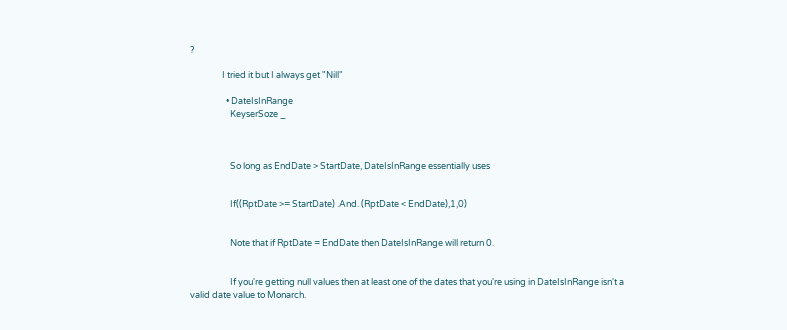?

                I tried it but I always get "Nill"

                  • DateIsInRange
                    KeyserSoze _



                    So long as EndDate > StartDate, DateIsInRange essentially uses


                    If((RptDate >= StartDate) .And. (RptDate < EndDate),1,0)


                    Note that if RptDate = EndDate then DateIsInRange will return 0.


                    If you're getting null values then at least one of the dates that you're using in DateIsInRange isn't a valid date value to Monarch.